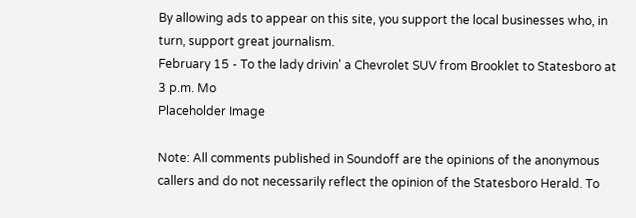By allowing ads to appear on this site, you support the local businesses who, in turn, support great journalism.
February 15 - To the lady drivin' a Chevrolet SUV from Brooklet to Statesboro at 3 p.m. Mo
Placeholder Image

Note: All comments published in Soundoff are the opinions of the anonymous callers and do not necessarily reflect the opinion of the Statesboro Herald. To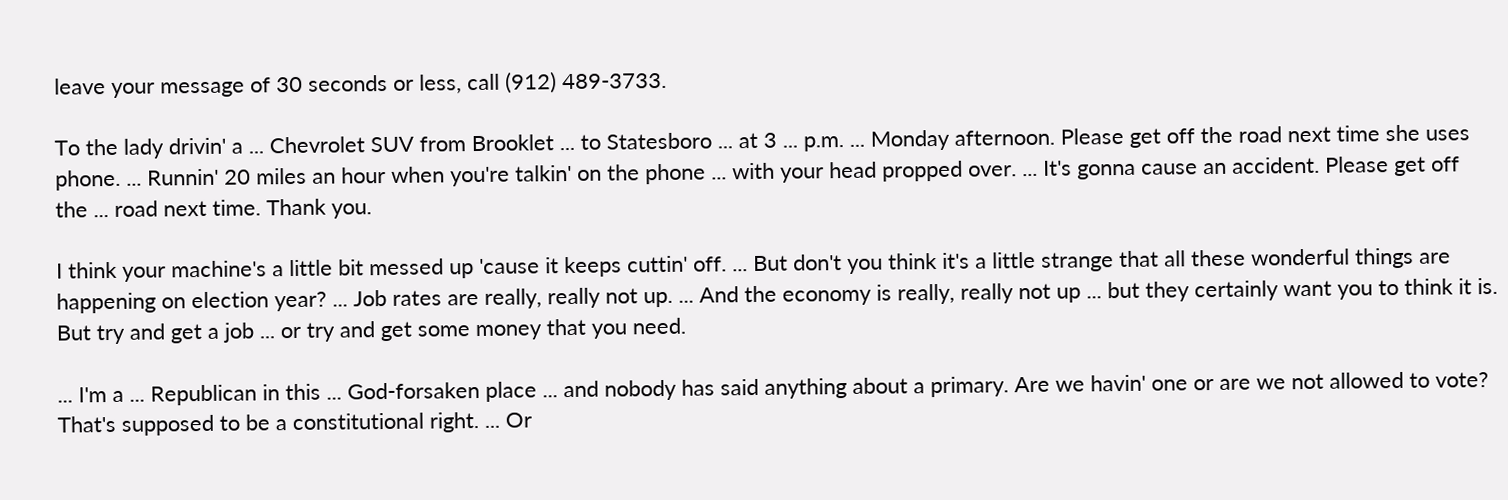leave your message of 30 seconds or less, call (912) 489-3733.

To the lady drivin' a ... Chevrolet SUV from Brooklet ... to Statesboro ... at 3 ... p.m. ... Monday afternoon. Please get off the road next time she uses phone. ... Runnin' 20 miles an hour when you're talkin' on the phone ... with your head propped over. ... It's gonna cause an accident. Please get off the ... road next time. Thank you.

I think your machine's a little bit messed up 'cause it keeps cuttin' off. ... But don't you think it's a little strange that all these wonderful things are happening on election year? ... Job rates are really, really not up. ... And the economy is really, really not up ... but they certainly want you to think it is. But try and get a job ... or try and get some money that you need.

... I'm a ... Republican in this ... God-forsaken place ... and nobody has said anything about a primary. Are we havin' one or are we not allowed to vote? That's supposed to be a constitutional right. ... Or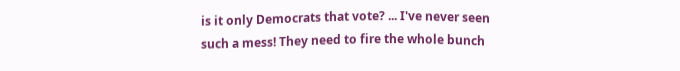is it only Democrats that vote? ... I've never seen such a mess! They need to fire the whole bunch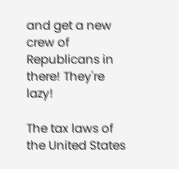and get a new crew of Republicans in there! They're lazy!

The tax laws of the United States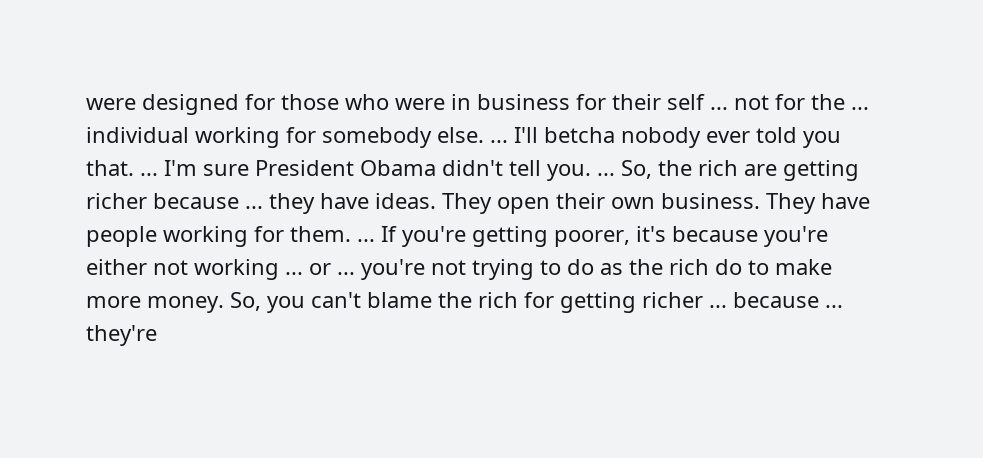were designed for those who were in business for their self ... not for the ... individual working for somebody else. ... I'll betcha nobody ever told you that. ... I'm sure President Obama didn't tell you. ... So, the rich are getting richer because ... they have ideas. They open their own business. They have people working for them. ... If you're getting poorer, it's because you're either not working ... or ... you're not trying to do as the rich do to make more money. So, you can't blame the rich for getting richer ... because ... they're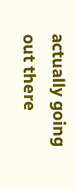actually going out there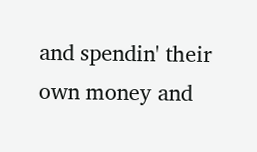and spendin' their own money and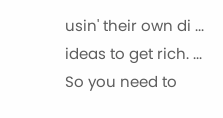usin' their own di ... ideas to get rich. ... So you need to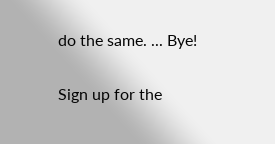do the same. ... Bye!

Sign up for the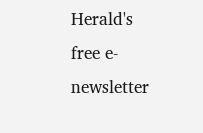Herald's free e-newsletter